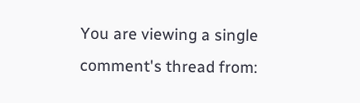You are viewing a single comment's thread from: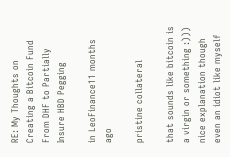RE: My Thoughts on Creating a Bitcoin Fund From DHF to Partially Insure HBD Pegging

in LeoFinance11 months ago

pristine collateral

that sounds like bitcoin is a virgin or something :))) nice explanation though even an idiot like myself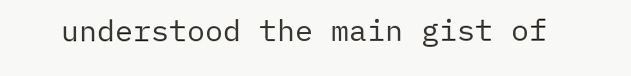understood the main gist of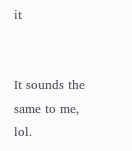it


It sounds the same to me, lol.